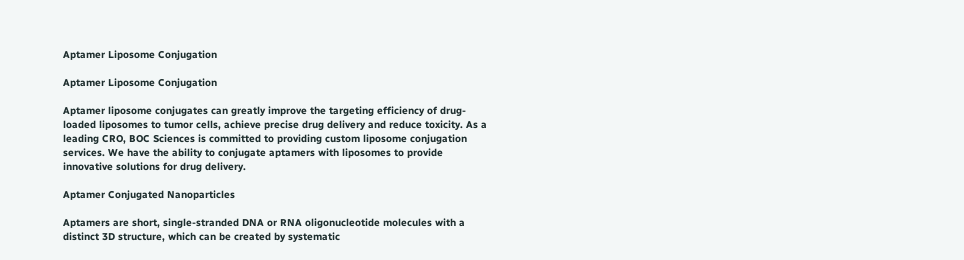Aptamer Liposome Conjugation

Aptamer Liposome Conjugation

Aptamer liposome conjugates can greatly improve the targeting efficiency of drug-loaded liposomes to tumor cells, achieve precise drug delivery and reduce toxicity. As a leading CRO, BOC Sciences is committed to providing custom liposome conjugation services. We have the ability to conjugate aptamers with liposomes to provide innovative solutions for drug delivery.

Aptamer Conjugated Nanoparticles

Aptamers are short, single-stranded DNA or RNA oligonucleotide molecules with a distinct 3D structure, which can be created by systematic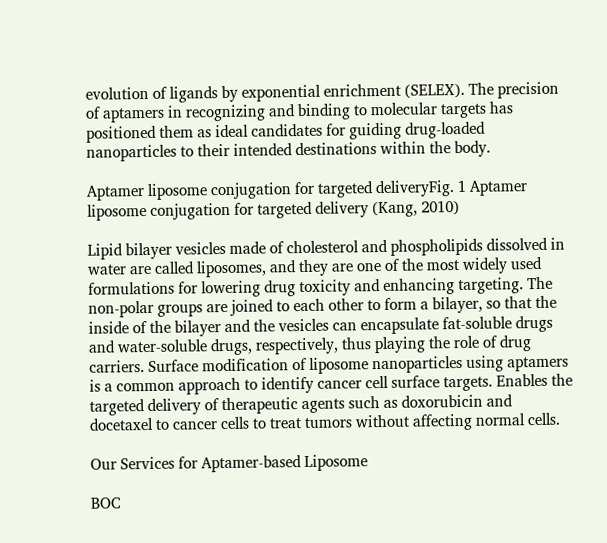evolution of ligands by exponential enrichment (SELEX). The precision of aptamers in recognizing and binding to molecular targets has positioned them as ideal candidates for guiding drug-loaded nanoparticles to their intended destinations within the body.

Aptamer liposome conjugation for targeted deliveryFig. 1 Aptamer liposome conjugation for targeted delivery (Kang, 2010)

Lipid bilayer vesicles made of cholesterol and phospholipids dissolved in water are called liposomes, and they are one of the most widely used formulations for lowering drug toxicity and enhancing targeting. The non-polar groups are joined to each other to form a bilayer, so that the inside of the bilayer and the vesicles can encapsulate fat-soluble drugs and water-soluble drugs, respectively, thus playing the role of drug carriers. Surface modification of liposome nanoparticles using aptamers is a common approach to identify cancer cell surface targets. Enables the targeted delivery of therapeutic agents such as doxorubicin and docetaxel to cancer cells to treat tumors without affecting normal cells.

Our Services for Aptamer-based Liposome

BOC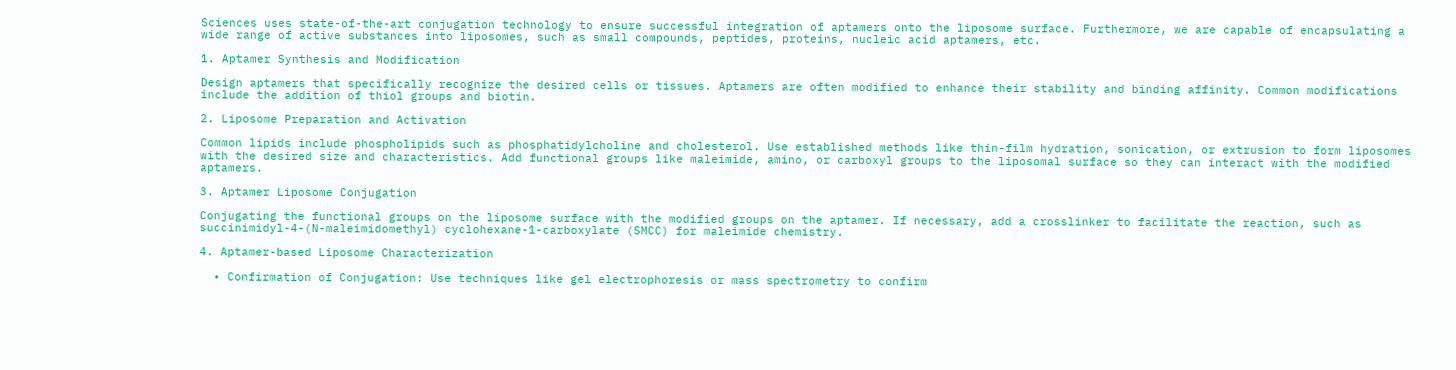Sciences uses state-of-the-art conjugation technology to ensure successful integration of aptamers onto the liposome surface. Furthermore, we are capable of encapsulating a wide range of active substances into liposomes, such as small compounds, peptides, proteins, nucleic acid aptamers, etc.

1. Aptamer Synthesis and Modification

Design aptamers that specifically recognize the desired cells or tissues. Aptamers are often modified to enhance their stability and binding affinity. Common modifications include the addition of thiol groups and biotin.

2. Liposome Preparation and Activation

Common lipids include phospholipids such as phosphatidylcholine and cholesterol. Use established methods like thin-film hydration, sonication, or extrusion to form liposomes with the desired size and characteristics. Add functional groups like maleimide, amino, or carboxyl groups to the liposomal surface so they can interact with the modified aptamers.

3. Aptamer Liposome Conjugation

Conjugating the functional groups on the liposome surface with the modified groups on the aptamer. If necessary, add a crosslinker to facilitate the reaction, such as succinimidyl-4-(N-maleimidomethyl) cyclohexane-1-carboxylate (SMCC) for maleimide chemistry.

4. Aptamer-based Liposome Characterization

  • Confirmation of Conjugation: Use techniques like gel electrophoresis or mass spectrometry to confirm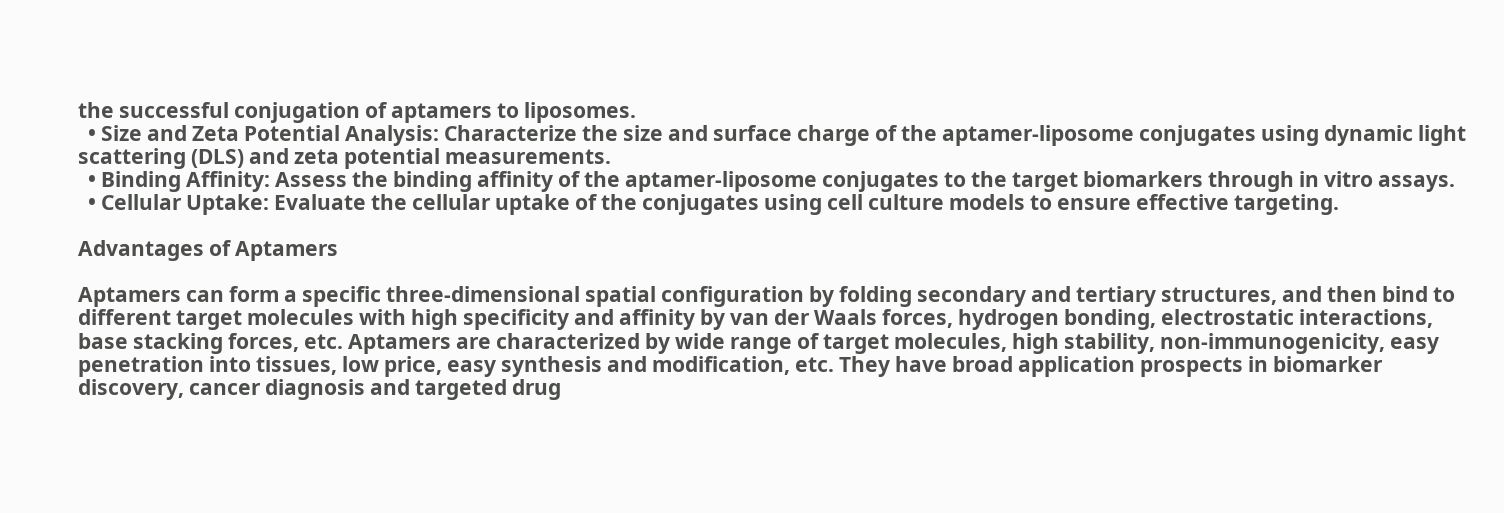the successful conjugation of aptamers to liposomes.
  • Size and Zeta Potential Analysis: Characterize the size and surface charge of the aptamer-liposome conjugates using dynamic light scattering (DLS) and zeta potential measurements.
  • Binding Affinity: Assess the binding affinity of the aptamer-liposome conjugates to the target biomarkers through in vitro assays.
  • Cellular Uptake: Evaluate the cellular uptake of the conjugates using cell culture models to ensure effective targeting.

Advantages of Aptamers

Aptamers can form a specific three-dimensional spatial configuration by folding secondary and tertiary structures, and then bind to different target molecules with high specificity and affinity by van der Waals forces, hydrogen bonding, electrostatic interactions, base stacking forces, etc. Aptamers are characterized by wide range of target molecules, high stability, non-immunogenicity, easy penetration into tissues, low price, easy synthesis and modification, etc. They have broad application prospects in biomarker discovery, cancer diagnosis and targeted drug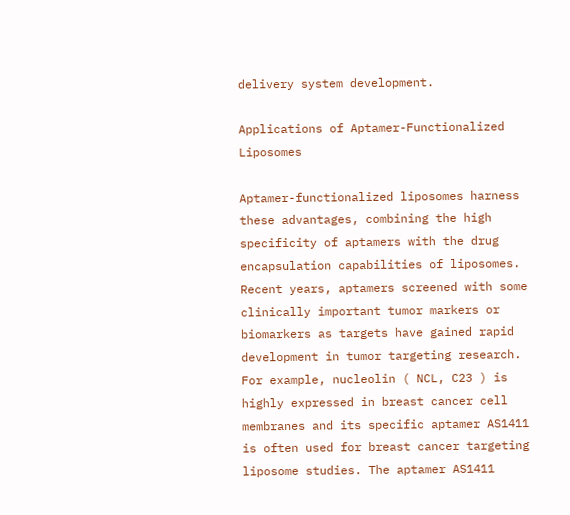delivery system development.

Applications of Aptamer-Functionalized Liposomes

Aptamer-functionalized liposomes harness these advantages, combining the high specificity of aptamers with the drug encapsulation capabilities of liposomes. Recent years, aptamers screened with some clinically important tumor markers or biomarkers as targets have gained rapid development in tumor targeting research. For example, nucleolin ( NCL, C23 ) is highly expressed in breast cancer cell membranes and its specific aptamer AS1411 is often used for breast cancer targeting liposome studies. The aptamer AS1411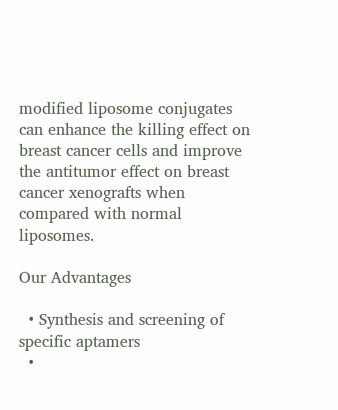modified liposome conjugates can enhance the killing effect on breast cancer cells and improve the antitumor effect on breast cancer xenografts when compared with normal liposomes.

Our Advantages

  • Synthesis and screening of specific aptamers
  •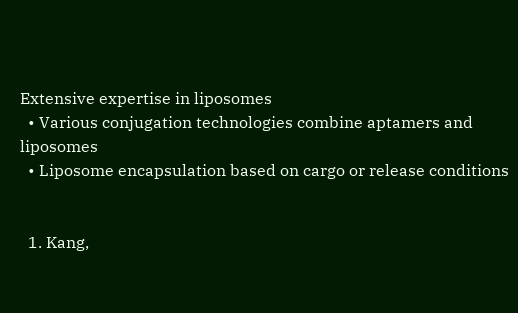Extensive expertise in liposomes
  • Various conjugation technologies combine aptamers and liposomes
  • Liposome encapsulation based on cargo or release conditions


  1. Kang,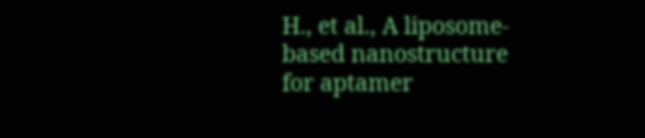H., et al., A liposome-based nanostructure for aptamer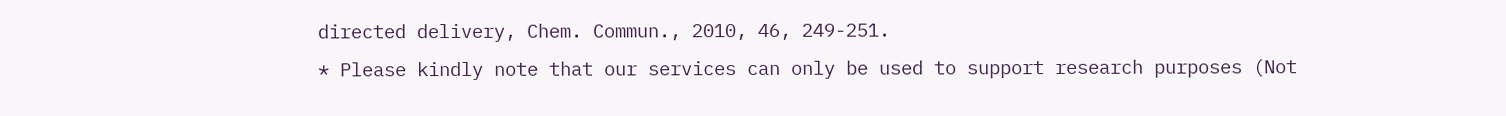directed delivery, Chem. Commun., 2010, 46, 249-251.
* Please kindly note that our services can only be used to support research purposes (Not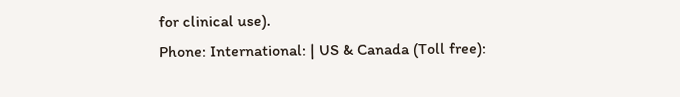for clinical use).
Phone: International: | US & Canada (Toll free):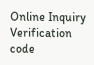Online Inquiry
Verification code